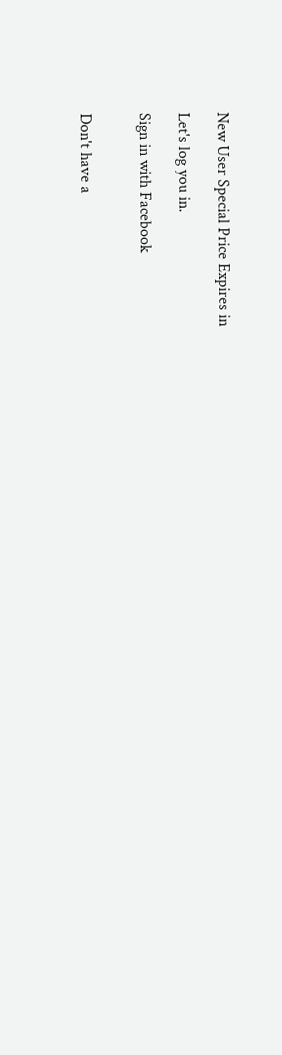New User Special Price Expires in

Let's log you in.

Sign in with Facebook


Don't have a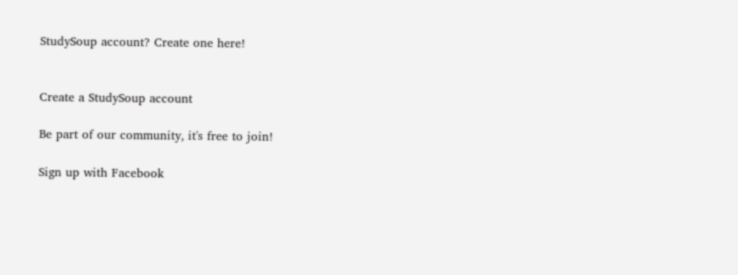StudySoup account? Create one here!


Create a StudySoup account

Be part of our community, it's free to join!

Sign up with Facebook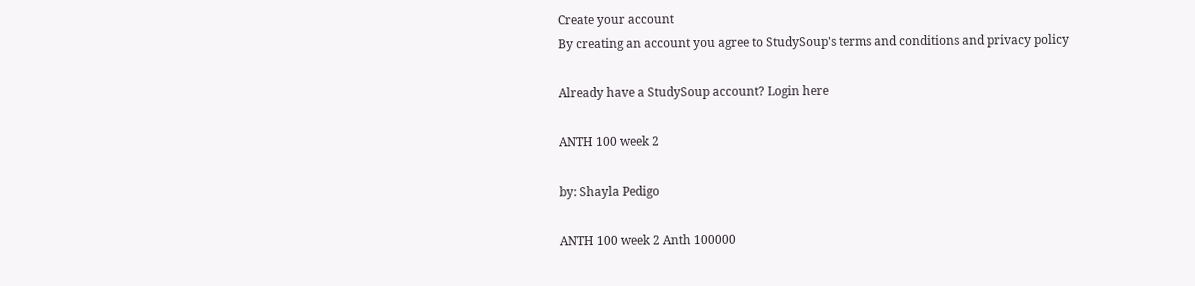Create your account
By creating an account you agree to StudySoup's terms and conditions and privacy policy

Already have a StudySoup account? Login here

ANTH 100 week 2

by: Shayla Pedigo

ANTH 100 week 2 Anth 100000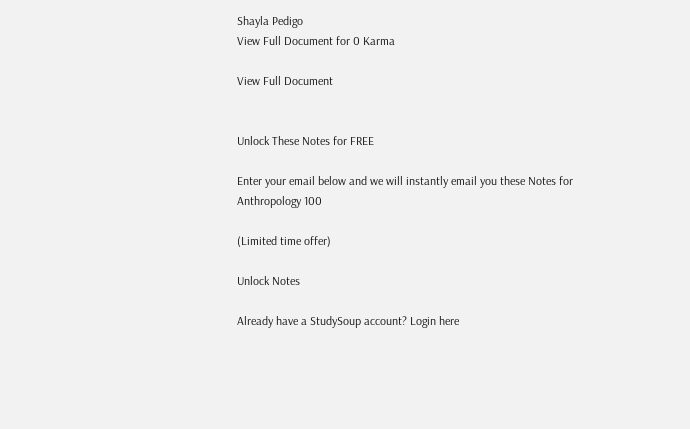Shayla Pedigo
View Full Document for 0 Karma

View Full Document


Unlock These Notes for FREE

Enter your email below and we will instantly email you these Notes for Anthropology 100

(Limited time offer)

Unlock Notes

Already have a StudySoup account? Login here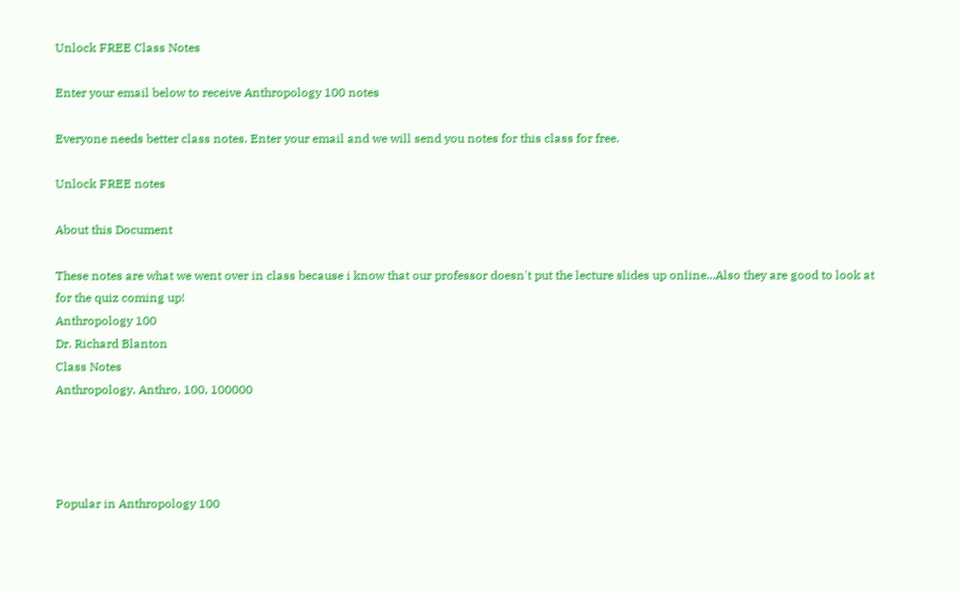Unlock FREE Class Notes

Enter your email below to receive Anthropology 100 notes

Everyone needs better class notes. Enter your email and we will send you notes for this class for free.

Unlock FREE notes

About this Document

These notes are what we went over in class because i know that our professor doesn't put the lecture slides up online...Also they are good to look at for the quiz coming up!
Anthropology 100
Dr. Richard Blanton
Class Notes
Anthropology, Anthro, 100, 100000




Popular in Anthropology 100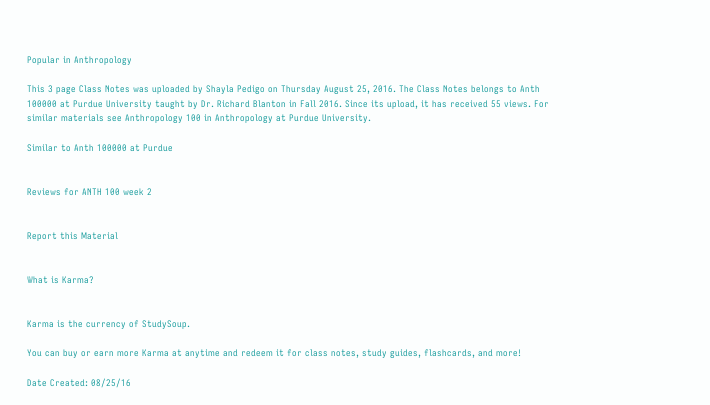Popular in Anthropology

This 3 page Class Notes was uploaded by Shayla Pedigo on Thursday August 25, 2016. The Class Notes belongs to Anth 100000 at Purdue University taught by Dr. Richard Blanton in Fall 2016. Since its upload, it has received 55 views. For similar materials see Anthropology 100 in Anthropology at Purdue University.

Similar to Anth 100000 at Purdue


Reviews for ANTH 100 week 2


Report this Material


What is Karma?


Karma is the currency of StudySoup.

You can buy or earn more Karma at anytime and redeem it for class notes, study guides, flashcards, and more!

Date Created: 08/25/16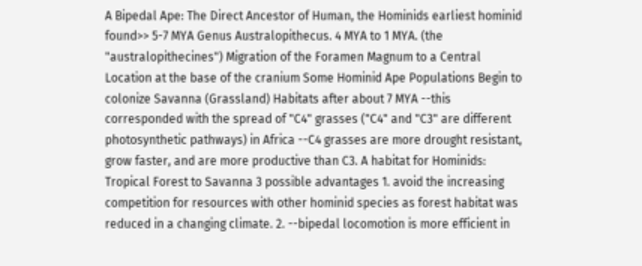A Bipedal Ape: The Direct Ancestor of Human, the Hominids earliest hominid found>> 5-7 MYA Genus Australopithecus. 4 MYA to 1 MYA. (the "australopithecines") Migration of the Foramen Magnum to a Central Location at the base of the cranium Some Hominid Ape Populations Begin to colonize Savanna (Grassland) Habitats after about 7 MYA --this corresponded with the spread of "C4" grasses ("C4" and "C3" are different photosynthetic pathways) in Africa --C4 grasses are more drought resistant, grow faster, and are more productive than C3. A habitat for Hominids: Tropical Forest to Savanna 3 possible advantages 1. avoid the increasing competition for resources with other hominid species as forest habitat was reduced in a changing climate. 2. --bipedal locomotion is more efficient in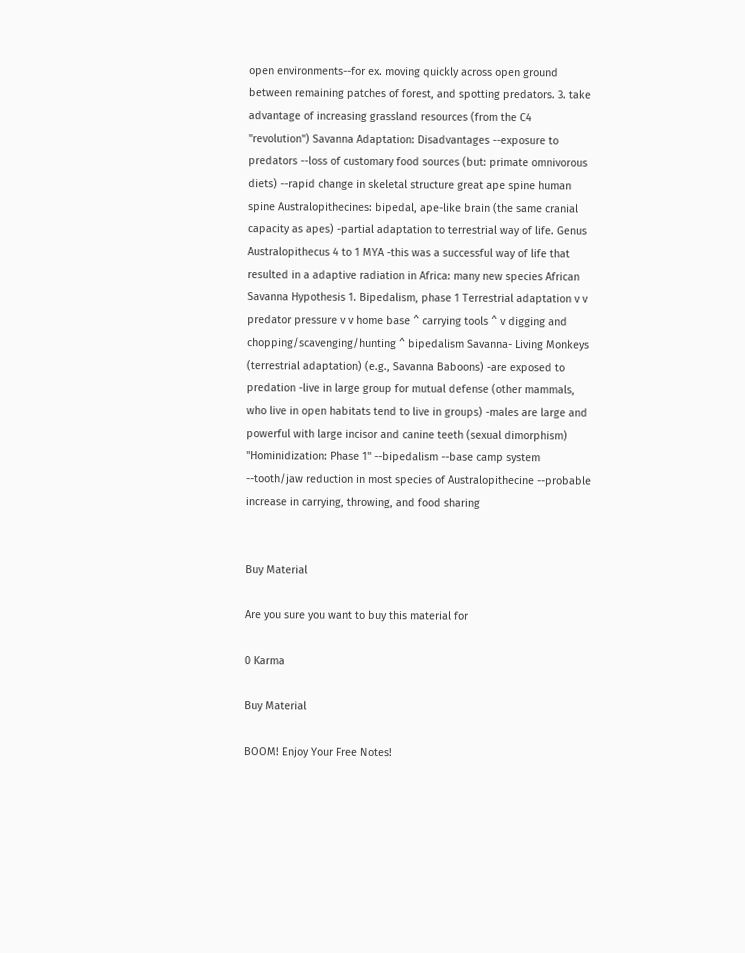open environments--for ex. moving quickly across open ground between remaining patches of forest, and spotting predators. 3. take advantage of increasing grassland resources (from the C4 "revolution") Savanna Adaptation: Disadvantages --exposure to predators --loss of customary food sources (but: primate omnivorous diets) --rapid change in skeletal structure great ape spine human spine Australopithecines: bipedal, ape-like brain (the same cranial capacity as apes) -partial adaptation to terrestrial way of life. Genus Australopithecus 4 to 1 MYA -this was a successful way of life that resulted in a adaptive radiation in Africa: many new species African Savanna Hypothesis 1. Bipedalism, phase 1 Terrestrial adaptation v v predator pressure v v home base ^ carrying tools ^ v digging and chopping/scavenging/hunting ^ bipedalism Savanna- Living Monkeys (terrestrial adaptation) (e.g., Savanna Baboons) -are exposed to predation -live in large group for mutual defense (other mammals, who live in open habitats tend to live in groups) -males are large and powerful with large incisor and canine teeth (sexual dimorphism) "Hominidization: Phase 1" --bipedalism --base camp system --tooth/jaw reduction in most species of Australopithecine --probable increase in carrying, throwing, and food sharing


Buy Material

Are you sure you want to buy this material for

0 Karma

Buy Material

BOOM! Enjoy Your Free Notes!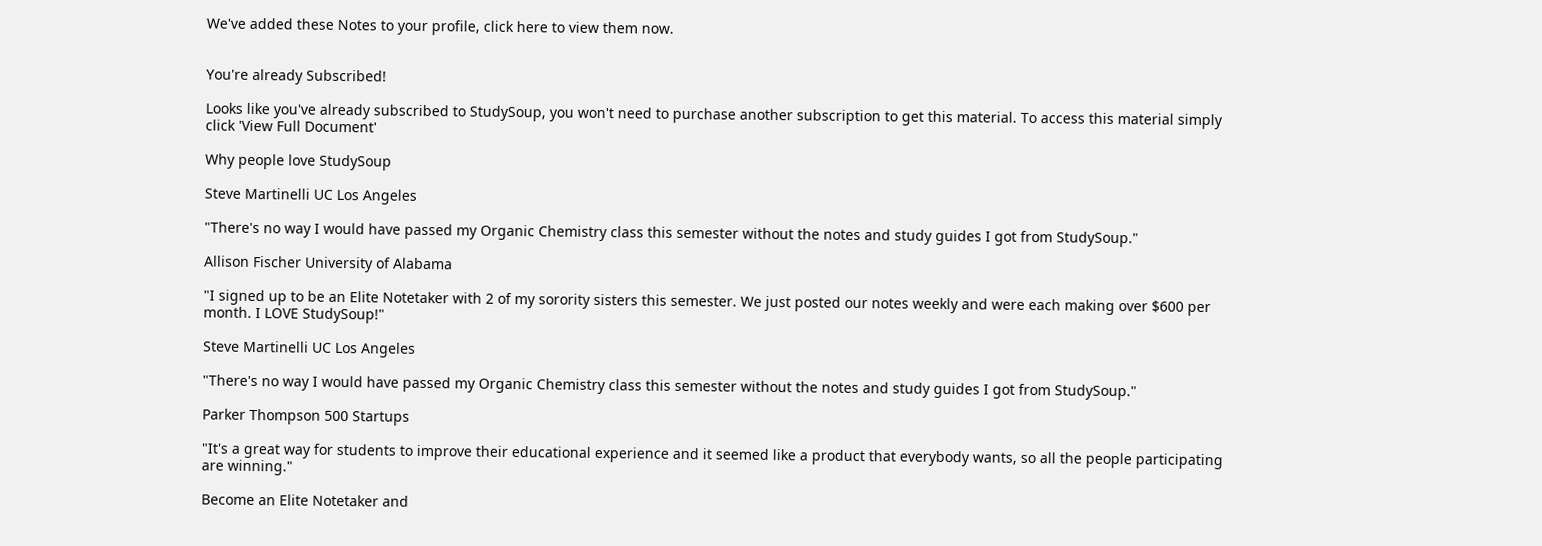We've added these Notes to your profile, click here to view them now.


You're already Subscribed!

Looks like you've already subscribed to StudySoup, you won't need to purchase another subscription to get this material. To access this material simply click 'View Full Document'

Why people love StudySoup

Steve Martinelli UC Los Angeles

"There's no way I would have passed my Organic Chemistry class this semester without the notes and study guides I got from StudySoup."

Allison Fischer University of Alabama

"I signed up to be an Elite Notetaker with 2 of my sorority sisters this semester. We just posted our notes weekly and were each making over $600 per month. I LOVE StudySoup!"

Steve Martinelli UC Los Angeles

"There's no way I would have passed my Organic Chemistry class this semester without the notes and study guides I got from StudySoup."

Parker Thompson 500 Startups

"It's a great way for students to improve their educational experience and it seemed like a product that everybody wants, so all the people participating are winning."

Become an Elite Notetaker and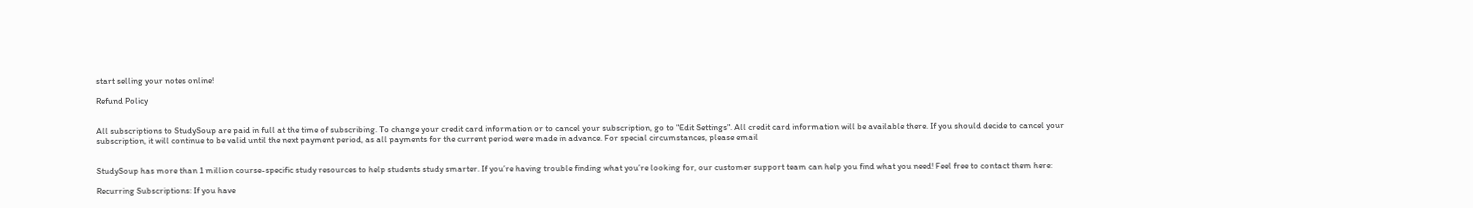start selling your notes online!

Refund Policy


All subscriptions to StudySoup are paid in full at the time of subscribing. To change your credit card information or to cancel your subscription, go to "Edit Settings". All credit card information will be available there. If you should decide to cancel your subscription, it will continue to be valid until the next payment period, as all payments for the current period were made in advance. For special circumstances, please email


StudySoup has more than 1 million course-specific study resources to help students study smarter. If you’re having trouble finding what you’re looking for, our customer support team can help you find what you need! Feel free to contact them here:

Recurring Subscriptions: If you have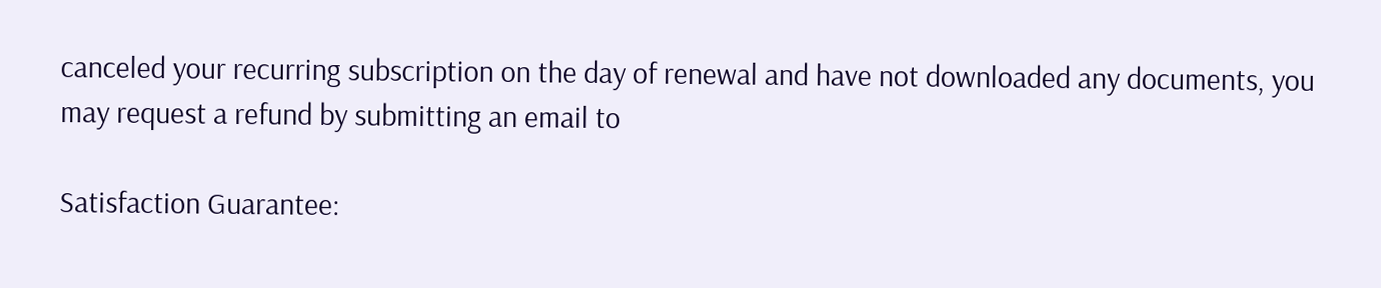canceled your recurring subscription on the day of renewal and have not downloaded any documents, you may request a refund by submitting an email to

Satisfaction Guarantee: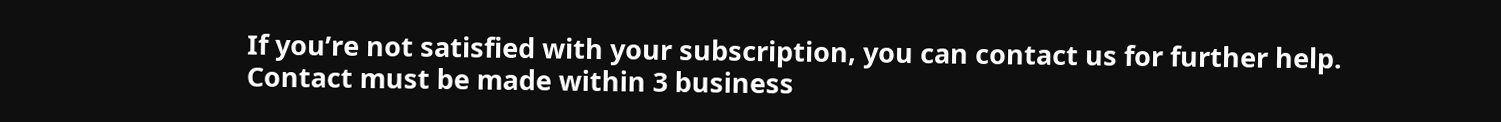If you’re not satisfied with your subscription, you can contact us for further help. Contact must be made within 3 business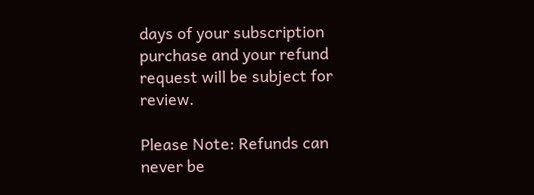days of your subscription purchase and your refund request will be subject for review.

Please Note: Refunds can never be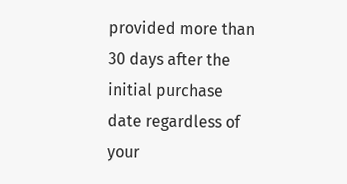provided more than 30 days after the initial purchase date regardless of your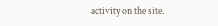activity on the site.